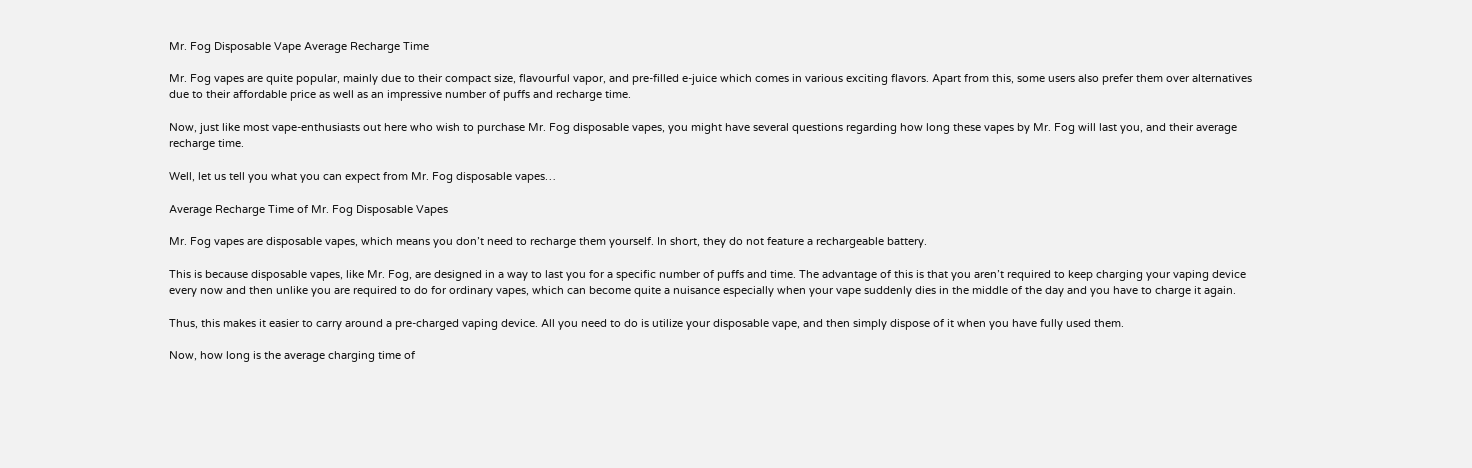Mr. Fog Disposable Vape Average Recharge Time

Mr. Fog vapes are quite popular, mainly due to their compact size, flavourful vapor, and pre-filled e-juice which comes in various exciting flavors. Apart from this, some users also prefer them over alternatives due to their affordable price as well as an impressive number of puffs and recharge time.

Now, just like most vape-enthusiasts out here who wish to purchase Mr. Fog disposable vapes, you might have several questions regarding how long these vapes by Mr. Fog will last you, and their average recharge time.

Well, let us tell you what you can expect from Mr. Fog disposable vapes…

Average Recharge Time of Mr. Fog Disposable Vapes

Mr. Fog vapes are disposable vapes, which means you don’t need to recharge them yourself. In short, they do not feature a rechargeable battery.

This is because disposable vapes, like Mr. Fog, are designed in a way to last you for a specific number of puffs and time. The advantage of this is that you aren’t required to keep charging your vaping device every now and then unlike you are required to do for ordinary vapes, which can become quite a nuisance especially when your vape suddenly dies in the middle of the day and you have to charge it again.

Thus, this makes it easier to carry around a pre-charged vaping device. All you need to do is utilize your disposable vape, and then simply dispose of it when you have fully used them.

Now, how long is the average charging time of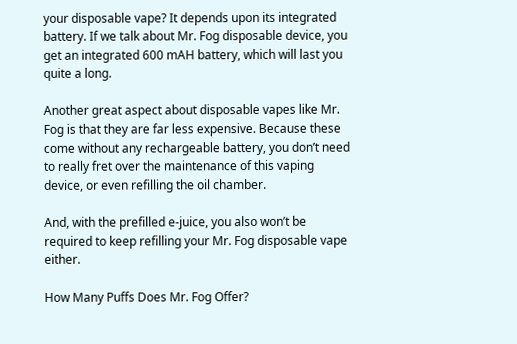your disposable vape? It depends upon its integrated battery. If we talk about Mr. Fog disposable device, you get an integrated 600 mAH battery, which will last you quite a long.

Another great aspect about disposable vapes like Mr. Fog is that they are far less expensive. Because these come without any rechargeable battery, you don’t need to really fret over the maintenance of this vaping device, or even refilling the oil chamber.

And, with the prefilled e-juice, you also won’t be required to keep refilling your Mr. Fog disposable vape either.

How Many Puffs Does Mr. Fog Offer?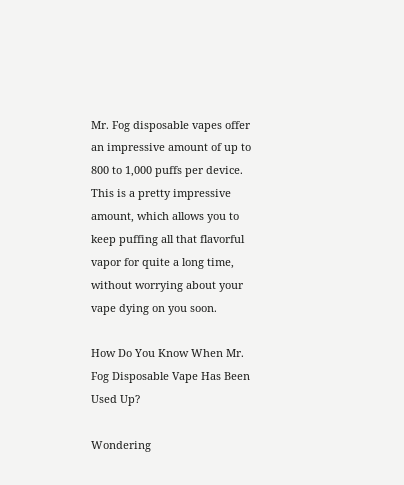Mr. Fog disposable vapes offer an impressive amount of up to 800 to 1,000 puffs per device. This is a pretty impressive amount, which allows you to keep puffing all that flavorful vapor for quite a long time, without worrying about your vape dying on you soon.

How Do You Know When Mr. Fog Disposable Vape Has Been Used Up?

Wondering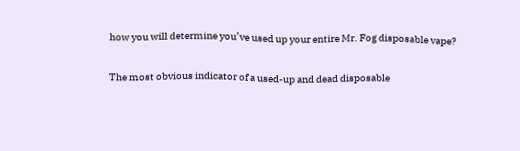how you will determine you’ve used up your entire Mr. Fog disposable vape?

The most obvious indicator of a used-up and dead disposable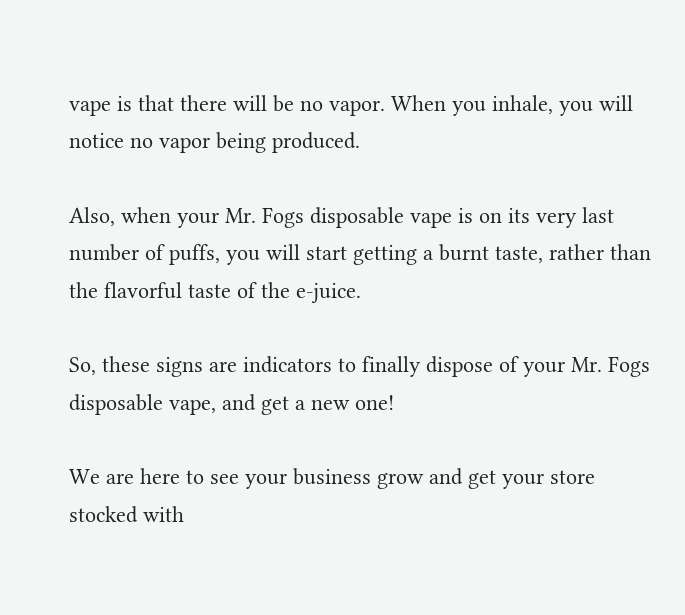vape is that there will be no vapor. When you inhale, you will notice no vapor being produced.

Also, when your Mr. Fogs disposable vape is on its very last number of puffs, you will start getting a burnt taste, rather than the flavorful taste of the e-juice.

So, these signs are indicators to finally dispose of your Mr. Fogs disposable vape, and get a new one!

We are here to see your business grow and get your store stocked with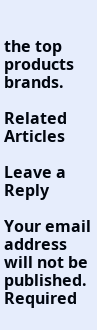the top products brands.

Related Articles

Leave a Reply

Your email address will not be published. Required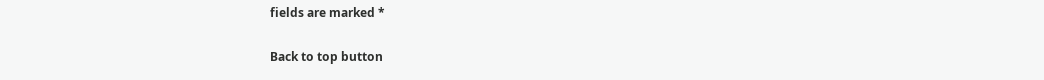fields are marked *

Back to top button